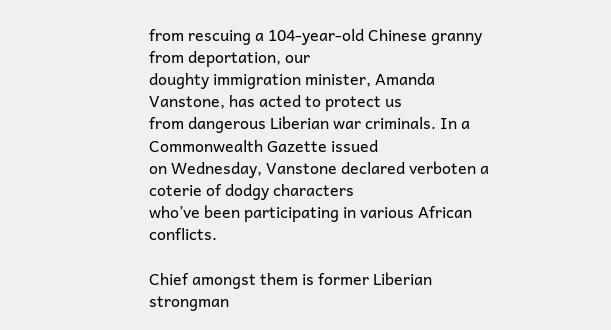from rescuing a 104-year-old Chinese granny from deportation, our
doughty immigration minister, Amanda Vanstone, has acted to protect us
from dangerous Liberian war criminals. In a Commonwealth Gazette issued
on Wednesday, Vanstone declared verboten a coterie of dodgy characters
who’ve been participating in various African conflicts.

Chief amongst them is former Liberian strongman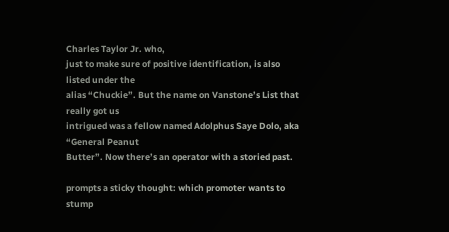Charles Taylor Jr. who,
just to make sure of positive identification, is also listed under the
alias “Chuckie”. But the name on Vanstone’s List that really got us
intrigued was a fellow named Adolphus Saye Dolo, aka “General Peanut
Butter”. Now there’s an operator with a storied past.

prompts a sticky thought: which promoter wants to stump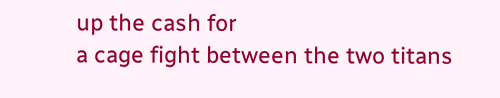up the cash for
a cage fight between the two titans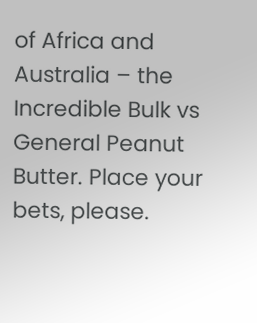of Africa and Australia – the
Incredible Bulk vs General Peanut Butter. Place your bets, please.